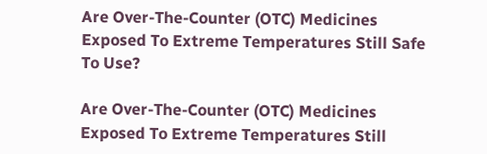Are Over-The-Counter (OTC) Medicines Exposed To Extreme Temperatures Still Safe To Use?

Are Over-The-Counter (OTC) Medicines Exposed To Extreme Temperatures Still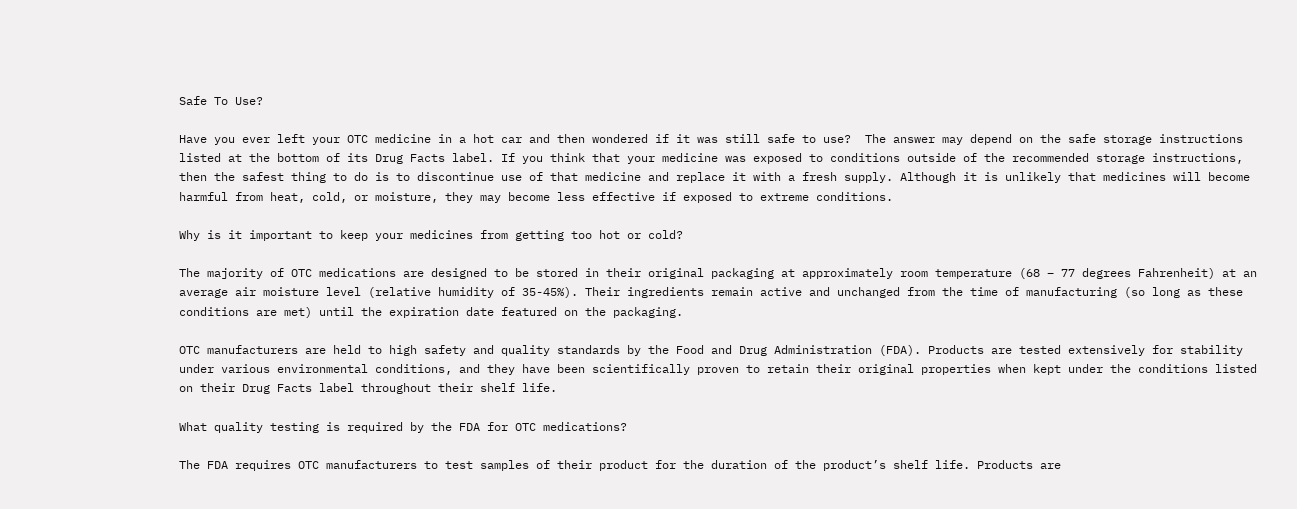Safe To Use?

Have you ever left your OTC medicine in a hot car and then wondered if it was still safe to use?  The answer may depend on the safe storage instructions listed at the bottom of its Drug Facts label. If you think that your medicine was exposed to conditions outside of the recommended storage instructions, then the safest thing to do is to discontinue use of that medicine and replace it with a fresh supply. Although it is unlikely that medicines will become harmful from heat, cold, or moisture, they may become less effective if exposed to extreme conditions.

Why is it important to keep your medicines from getting too hot or cold?

The majority of OTC medications are designed to be stored in their original packaging at approximately room temperature (68 – 77 degrees Fahrenheit) at an average air moisture level (relative humidity of 35-45%). Their ingredients remain active and unchanged from the time of manufacturing (so long as these conditions are met) until the expiration date featured on the packaging.

OTC manufacturers are held to high safety and quality standards by the Food and Drug Administration (FDA). Products are tested extensively for stability under various environmental conditions, and they have been scientifically proven to retain their original properties when kept under the conditions listed on their Drug Facts label throughout their shelf life.

What quality testing is required by the FDA for OTC medications?

The FDA requires OTC manufacturers to test samples of their product for the duration of the product’s shelf life. Products are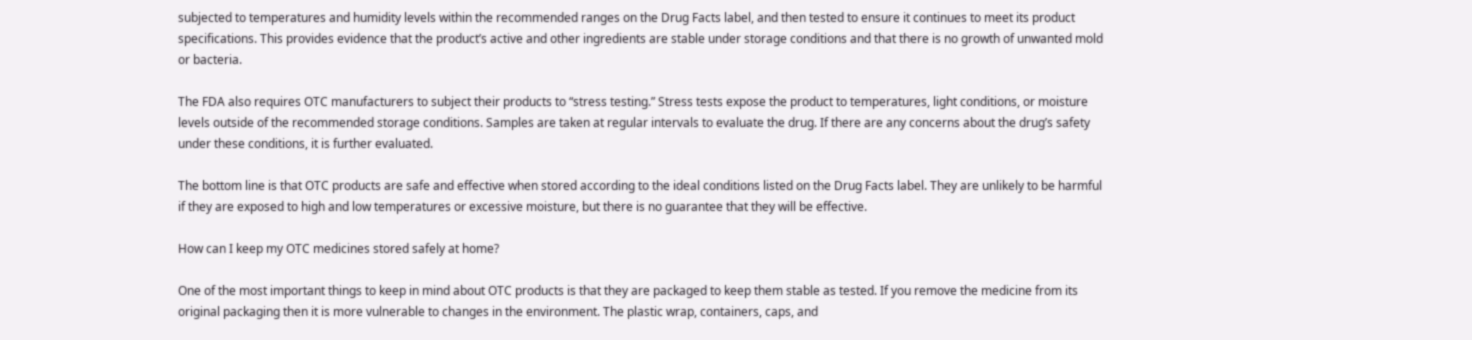subjected to temperatures and humidity levels within the recommended ranges on the Drug Facts label, and then tested to ensure it continues to meet its product specifications. This provides evidence that the product’s active and other ingredients are stable under storage conditions and that there is no growth of unwanted mold or bacteria.

The FDA also requires OTC manufacturers to subject their products to “stress testing.” Stress tests expose the product to temperatures, light conditions, or moisture levels outside of the recommended storage conditions. Samples are taken at regular intervals to evaluate the drug. If there are any concerns about the drug’s safety under these conditions, it is further evaluated.

The bottom line is that OTC products are safe and effective when stored according to the ideal conditions listed on the Drug Facts label. They are unlikely to be harmful if they are exposed to high and low temperatures or excessive moisture, but there is no guarantee that they will be effective.

How can I keep my OTC medicines stored safely at home?

One of the most important things to keep in mind about OTC products is that they are packaged to keep them stable as tested. If you remove the medicine from its original packaging then it is more vulnerable to changes in the environment. The plastic wrap, containers, caps, and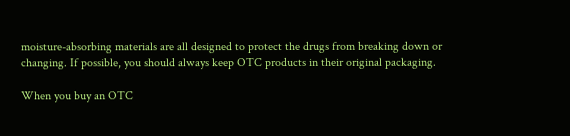moisture-absorbing materials are all designed to protect the drugs from breaking down or changing. If possible, you should always keep OTC products in their original packaging.

When you buy an OTC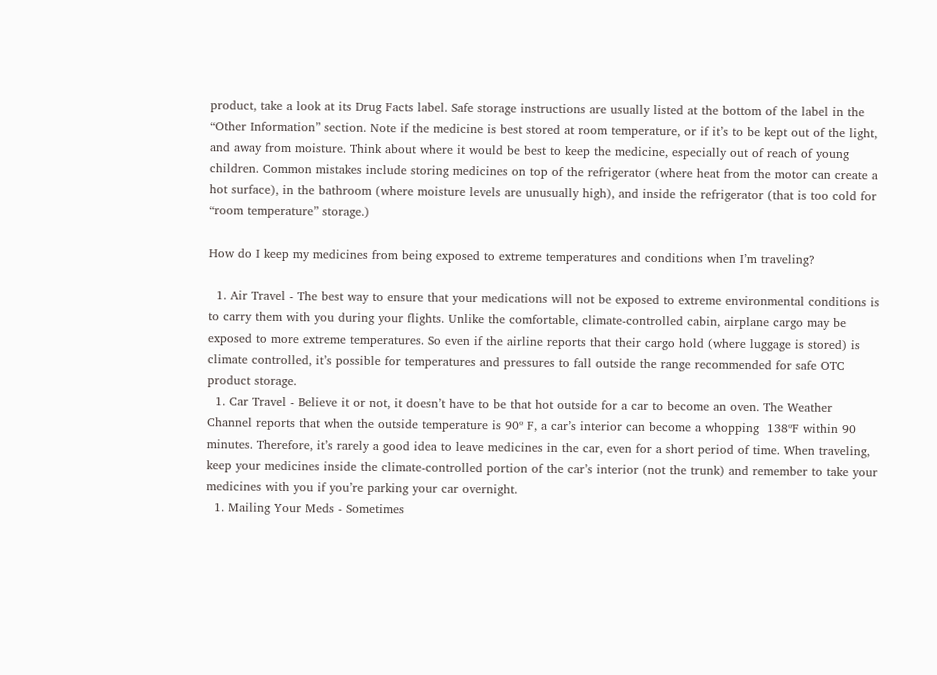product, take a look at its Drug Facts label. Safe storage instructions are usually listed at the bottom of the label in the “Other Information” section. Note if the medicine is best stored at room temperature, or if it’s to be kept out of the light, and away from moisture. Think about where it would be best to keep the medicine, especially out of reach of young children. Common mistakes include storing medicines on top of the refrigerator (where heat from the motor can create a hot surface), in the bathroom (where moisture levels are unusually high), and inside the refrigerator (that is too cold for “room temperature” storage.)

How do I keep my medicines from being exposed to extreme temperatures and conditions when I’m traveling?

  1. Air Travel - The best way to ensure that your medications will not be exposed to extreme environmental conditions is to carry them with you during your flights. Unlike the comfortable, climate-controlled cabin, airplane cargo may be exposed to more extreme temperatures. So even if the airline reports that their cargo hold (where luggage is stored) is climate controlled, it’s possible for temperatures and pressures to fall outside the range recommended for safe OTC product storage.
  1. Car Travel - Believe it or not, it doesn’t have to be that hot outside for a car to become an oven. The Weather Channel reports that when the outside temperature is 90º F, a car’s interior can become a whopping  138ºF within 90 minutes. Therefore, it’s rarely a good idea to leave medicines in the car, even for a short period of time. When traveling, keep your medicines inside the climate-controlled portion of the car’s interior (not the trunk) and remember to take your medicines with you if you’re parking your car overnight.
  1. Mailing Your Meds - Sometimes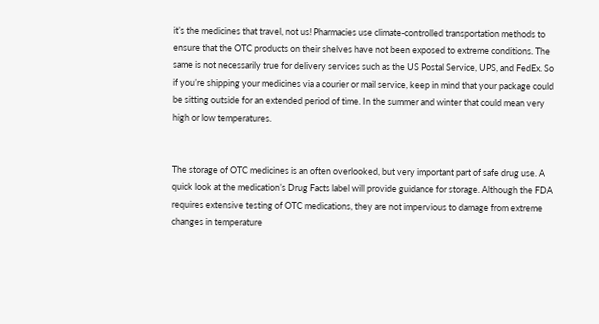it’s the medicines that travel, not us! Pharmacies use climate-controlled transportation methods to ensure that the OTC products on their shelves have not been exposed to extreme conditions. The same is not necessarily true for delivery services such as the US Postal Service, UPS, and FedEx. So if you’re shipping your medicines via a courier or mail service, keep in mind that your package could be sitting outside for an extended period of time. In the summer and winter that could mean very high or low temperatures.


The storage of OTC medicines is an often overlooked, but very important part of safe drug use. A quick look at the medication’s Drug Facts label will provide guidance for storage. Although the FDA requires extensive testing of OTC medications, they are not impervious to damage from extreme changes in temperature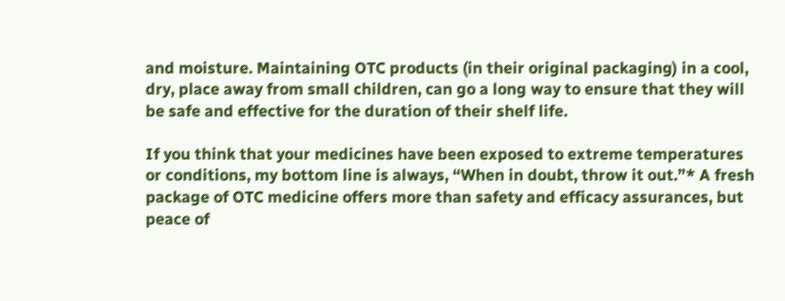and moisture. Maintaining OTC products (in their original packaging) in a cool, dry, place away from small children, can go a long way to ensure that they will be safe and effective for the duration of their shelf life.

If you think that your medicines have been exposed to extreme temperatures or conditions, my bottom line is always, “When in doubt, throw it out.”* A fresh package of OTC medicine offers more than safety and efficacy assurances, but peace of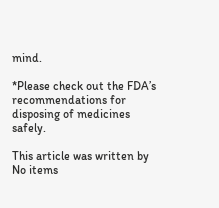mind.

*Please check out the FDA’s recommendations for disposing of medicines safely.

This article was written by
No items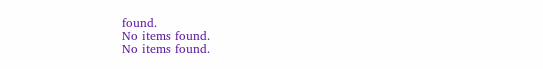found.
No items found.
No items found.